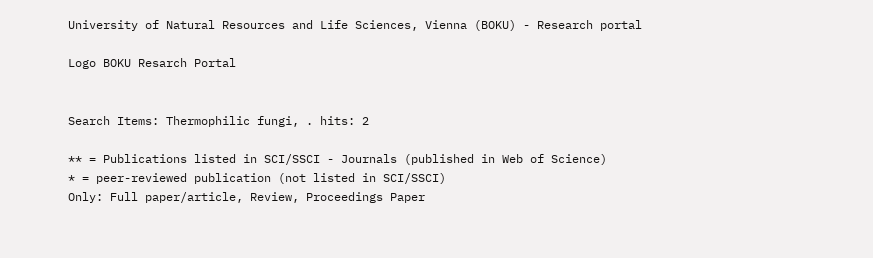University of Natural Resources and Life Sciences, Vienna (BOKU) - Research portal

Logo BOKU Resarch Portal


Search Items: Thermophilic fungi, . hits: 2

** = Publications listed in SCI/SSCI - Journals (published in Web of Science)
* = peer-reviewed publication (not listed in SCI/SSCI)
Only: Full paper/article, Review, Proceedings Paper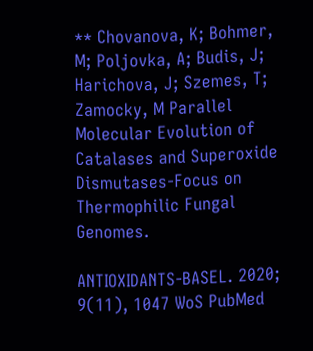** Chovanova, K; Bohmer, M; Poljovka, A; Budis, J; Harichova, J; Szemes, T; Zamocky, M Parallel Molecular Evolution of Catalases and Superoxide Dismutases-Focus on Thermophilic Fungal Genomes.

ANTIOXIDANTS-BASEL. 2020; 9(11), 1047 WoS PubMed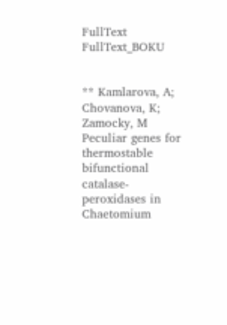FullText FullText_BOKU


** Kamlarova, A; Chovanova, K; Zamocky, M Peculiar genes for thermostable bifunctional catalase-peroxidases in Chaetomium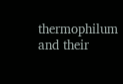thermophilum and their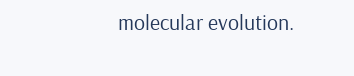molecular evolution.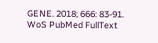GENE. 2018; 666: 83-91. WoS PubMed FullText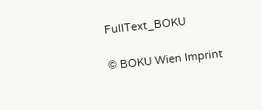FullText_BOKU

© BOKU Wien Imprint